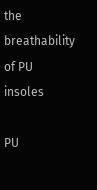the breathability of PU insoles

PU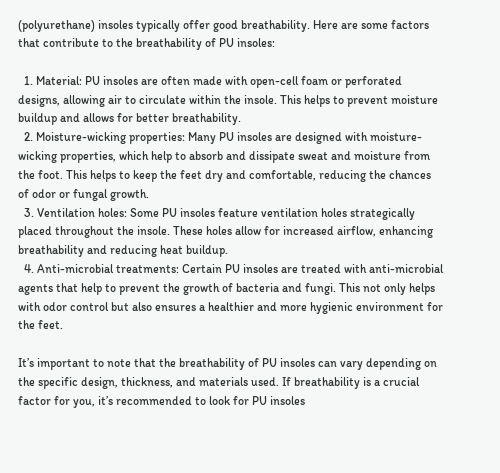(polyurethane) insoles typically offer good breathability. Here are some factors that contribute to the breathability of PU insoles:

  1. Material: PU insoles are often made with open-cell foam or perforated designs, allowing air to circulate within the insole. This helps to prevent moisture buildup and allows for better breathability.
  2. Moisture-wicking properties: Many PU insoles are designed with moisture-wicking properties, which help to absorb and dissipate sweat and moisture from the foot. This helps to keep the feet dry and comfortable, reducing the chances of odor or fungal growth.
  3. Ventilation holes: Some PU insoles feature ventilation holes strategically placed throughout the insole. These holes allow for increased airflow, enhancing breathability and reducing heat buildup.
  4. Anti-microbial treatments: Certain PU insoles are treated with anti-microbial agents that help to prevent the growth of bacteria and fungi. This not only helps with odor control but also ensures a healthier and more hygienic environment for the feet.

It’s important to note that the breathability of PU insoles can vary depending on the specific design, thickness, and materials used. If breathability is a crucial factor for you, it’s recommended to look for PU insoles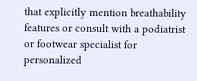that explicitly mention breathability features or consult with a podiatrist or footwear specialist for personalized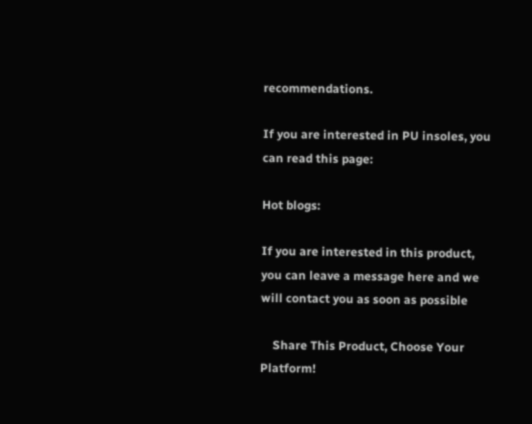recommendations.

If you are interested in PU insoles, you can read this page:

Hot blogs:

If you are interested in this product, you can leave a message here and we will contact you as soon as possible

    Share This Product, Choose Your Platform!